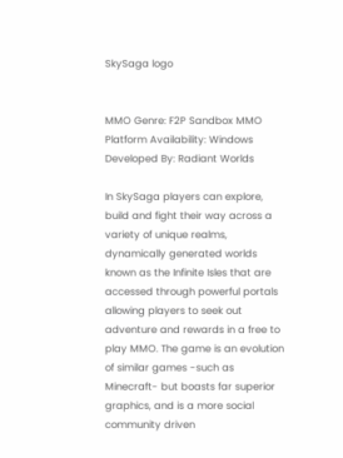SkySaga logo


MMO Genre: F2P Sandbox MMO
Platform Availability: Windows
Developed By: Radiant Worlds

In SkySaga players can explore, build and fight their way across a variety of unique realms, dynamically generated worlds known as the Infinite Isles that are accessed through powerful portals allowing players to seek out adventure and rewards in a free to play MMO. The game is an evolution of similar games -such as Minecraft- but boasts far superior graphics, and is a more social community driven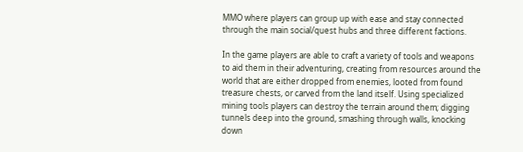MMO where players can group up with ease and stay connected through the main social/quest hubs and three different factions.

In the game players are able to craft a variety of tools and weapons to aid them in their adventuring, creating from resources around the world that are either dropped from enemies, looted from found treasure chests, or carved from the land itself. Using specialized mining tools players can destroy the terrain around them; digging tunnels deep into the ground, smashing through walls, knocking down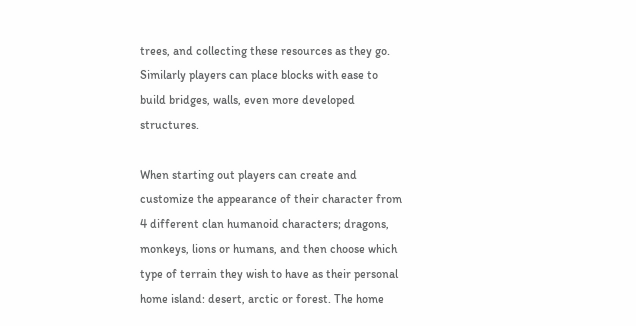trees, and collecting these resources as they go. Similarly players can place blocks with ease to build bridges, walls, even more developed structures.

When starting out players can create and customize the appearance of their character from 4 different clan humanoid characters; dragons, monkeys, lions or humans, and then choose which type of terrain they wish to have as their personal home island: desert, arctic or forest. The home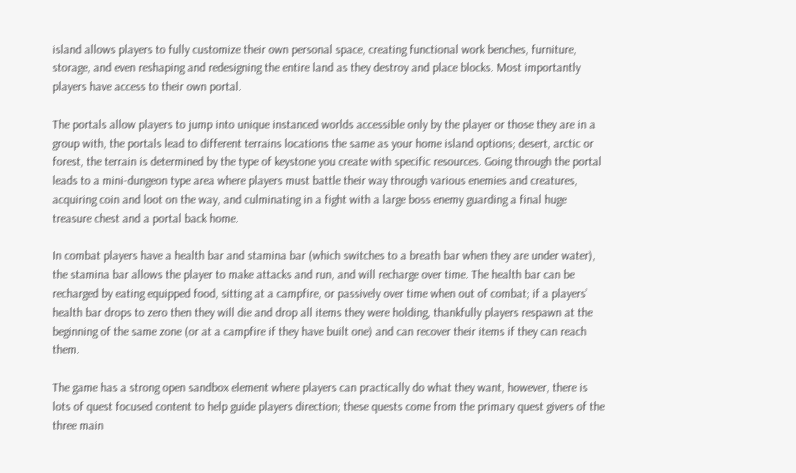island allows players to fully customize their own personal space, creating functional work benches, furniture, storage, and even reshaping and redesigning the entire land as they destroy and place blocks. Most importantly players have access to their own portal.

The portals allow players to jump into unique instanced worlds accessible only by the player or those they are in a group with, the portals lead to different terrains locations the same as your home island options; desert, arctic or forest, the terrain is determined by the type of keystone you create with specific resources. Going through the portal leads to a mini-dungeon type area where players must battle their way through various enemies and creatures, acquiring coin and loot on the way, and culminating in a fight with a large boss enemy guarding a final huge treasure chest and a portal back home.

In combat players have a health bar and stamina bar (which switches to a breath bar when they are under water), the stamina bar allows the player to make attacks and run, and will recharge over time. The health bar can be recharged by eating equipped food, sitting at a campfire, or passively over time when out of combat; if a players’ health bar drops to zero then they will die and drop all items they were holding, thankfully players respawn at the beginning of the same zone (or at a campfire if they have built one) and can recover their items if they can reach them.

The game has a strong open sandbox element where players can practically do what they want, however, there is lots of quest focused content to help guide players direction; these quests come from the primary quest givers of the three main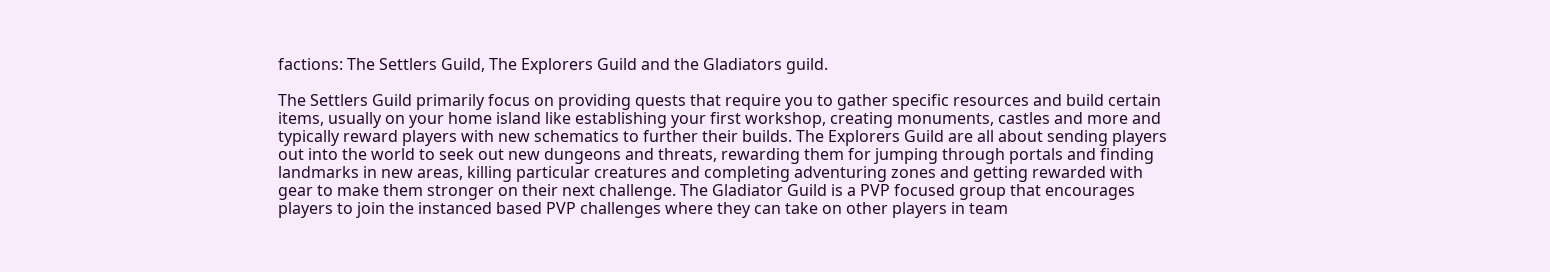factions: The Settlers Guild, The Explorers Guild and the Gladiators guild.

The Settlers Guild primarily focus on providing quests that require you to gather specific resources and build certain items, usually on your home island like establishing your first workshop, creating monuments, castles and more and typically reward players with new schematics to further their builds. The Explorers Guild are all about sending players out into the world to seek out new dungeons and threats, rewarding them for jumping through portals and finding landmarks in new areas, killing particular creatures and completing adventuring zones and getting rewarded with gear to make them stronger on their next challenge. The Gladiator Guild is a PVP focused group that encourages players to join the instanced based PVP challenges where they can take on other players in team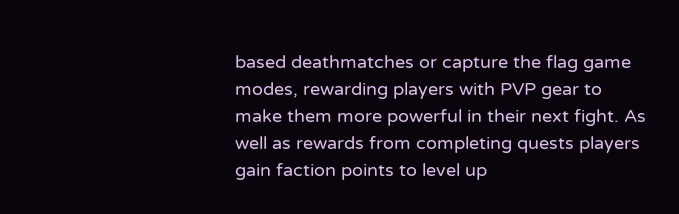based deathmatches or capture the flag game modes, rewarding players with PVP gear to make them more powerful in their next fight. As well as rewards from completing quests players gain faction points to level up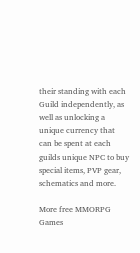their standing with each Guild independently, as well as unlocking a unique currency that can be spent at each guilds unique NPC to buy special items, PVP gear, schematics and more.

More free MMORPG Games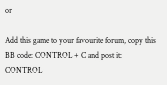or

Add this game to your favourite forum, copy this
BB code: CONTROL + C and post it: CONTROL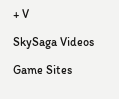+ V

SkySaga Videos

Game Sites